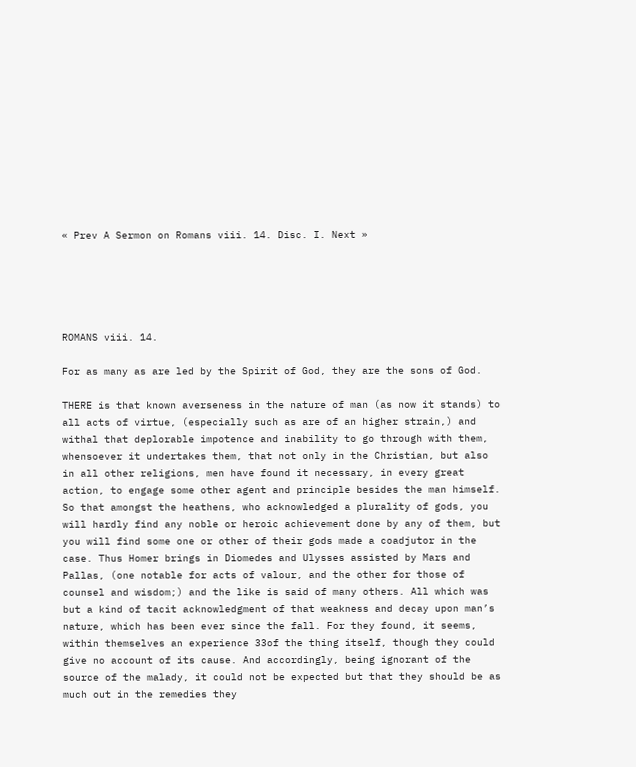« Prev A Sermon on Romans viii. 14. Disc. I. Next »





ROMANS viii. 14.

For as many as are led by the Spirit of God, they are the sons of God.

THERE is that known averseness in the nature of man (as now it stands) to all acts of virtue, (especially such as are of an higher strain,) and withal that deplorable impotence and inability to go through with them, whensoever it undertakes them, that not only in the Christian, but also in all other religions, men have found it necessary, in every great action, to engage some other agent and principle besides the man himself. So that amongst the heathens, who acknowledged a plurality of gods, you will hardly find any noble or heroic achievement done by any of them, but you will find some one or other of their gods made a coadjutor in the case. Thus Homer brings in Diomedes and Ulysses assisted by Mars and Pallas, (one notable for acts of valour, and the other for those of counsel and wisdom;) and the like is said of many others. All which was but a kind of tacit acknowledgment of that weakness and decay upon man’s nature, which has been ever since the fall. For they found, it seems, within themselves an experience 33of the thing itself, though they could give no account of its cause. And accordingly, being ignorant of the source of the malady, it could not be expected but that they should be as much out in the remedies they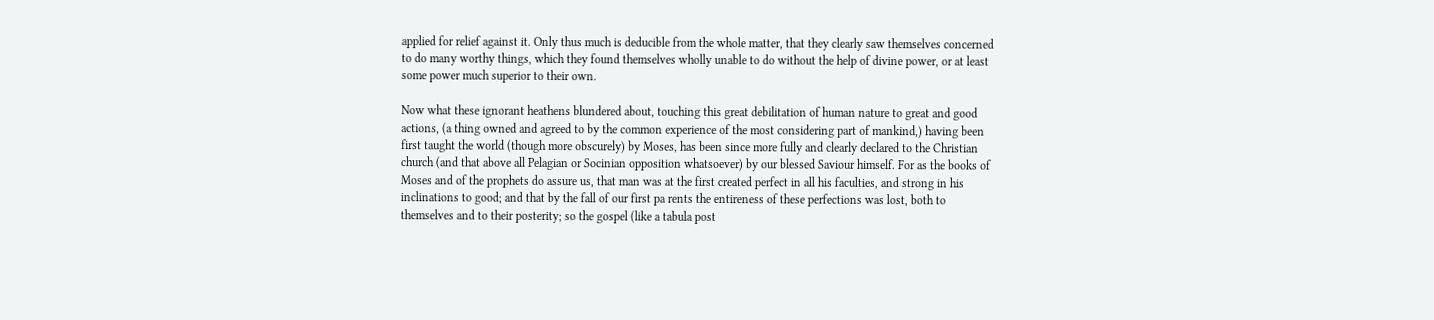applied for relief against it. Only thus much is deducible from the whole matter, that they clearly saw themselves concerned to do many worthy things, which they found themselves wholly unable to do without the help of divine power, or at least some power much superior to their own.

Now what these ignorant heathens blundered about, touching this great debilitation of human nature to great and good actions, (a thing owned and agreed to by the common experience of the most considering part of mankind,) having been first taught the world (though more obscurely) by Moses, has been since more fully and clearly declared to the Christian church (and that above all Pelagian or Socinian opposition whatsoever) by our blessed Saviour himself. For as the books of Moses and of the prophets do assure us, that man was at the first created perfect in all his faculties, and strong in his inclinations to good; and that by the fall of our first pa rents the entireness of these perfections was lost, both to themselves and to their posterity; so the gospel (like a tabula post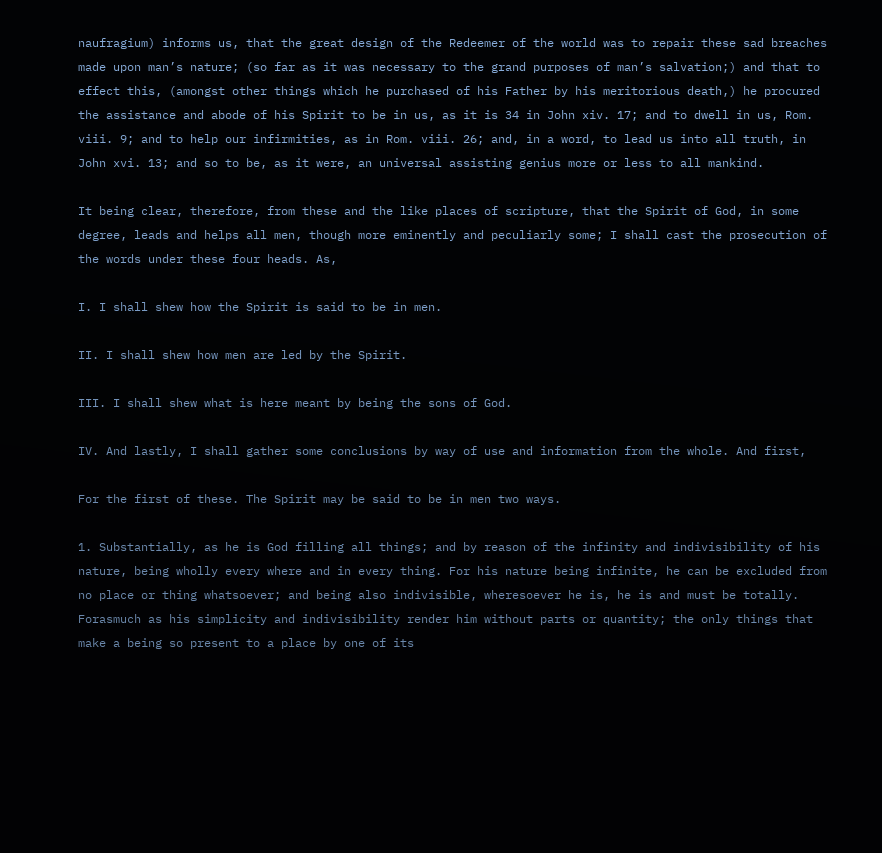naufragium) informs us, that the great design of the Redeemer of the world was to repair these sad breaches made upon man’s nature; (so far as it was necessary to the grand purposes of man’s salvation;) and that to effect this, (amongst other things which he purchased of his Father by his meritorious death,) he procured the assistance and abode of his Spirit to be in us, as it is 34 in John xiv. 17; and to dwell in us, Rom. viii. 9; and to help our infirmities, as in Rom. viii. 26; and, in a word, to lead us into all truth, in John xvi. 13; and so to be, as it were, an universal assisting genius more or less to all mankind.

It being clear, therefore, from these and the like places of scripture, that the Spirit of God, in some degree, leads and helps all men, though more eminently and peculiarly some; I shall cast the prosecution of the words under these four heads. As,

I. I shall shew how the Spirit is said to be in men.

II. I shall shew how men are led by the Spirit.

III. I shall shew what is here meant by being the sons of God.

IV. And lastly, I shall gather some conclusions by way of use and information from the whole. And first,

For the first of these. The Spirit may be said to be in men two ways.

1. Substantially, as he is God filling all things; and by reason of the infinity and indivisibility of his nature, being wholly every where and in every thing. For his nature being infinite, he can be excluded from no place or thing whatsoever; and being also indivisible, wheresoever he is, he is and must be totally. Forasmuch as his simplicity and indivisibility render him without parts or quantity; the only things that make a being so present to a place by one of its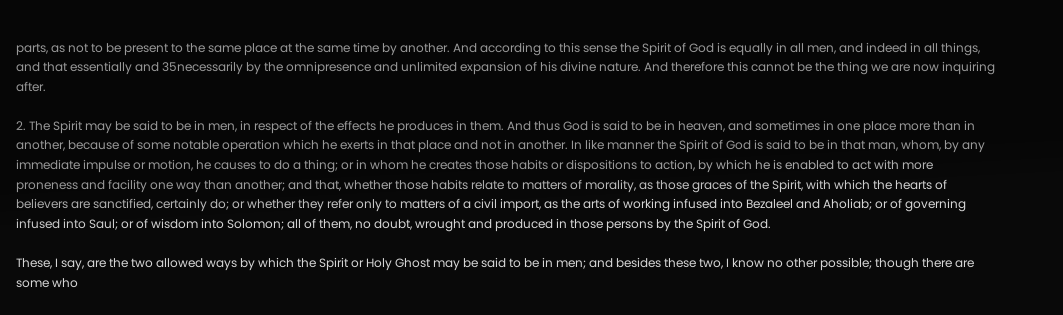parts, as not to be present to the same place at the same time by another. And according to this sense the Spirit of God is equally in all men, and indeed in all things, and that essentially and 35necessarily by the omnipresence and unlimited expansion of his divine nature. And therefore this cannot be the thing we are now inquiring after.

2. The Spirit may be said to be in men, in respect of the effects he produces in them. And thus God is said to be in heaven, and sometimes in one place more than in another, because of some notable operation which he exerts in that place and not in another. In like manner the Spirit of God is said to be in that man, whom, by any immediate impulse or motion, he causes to do a thing; or in whom he creates those habits or dispositions to action, by which he is enabled to act with more proneness and facility one way than another; and that, whether those habits relate to matters of morality, as those graces of the Spirit, with which the hearts of believers are sanctified, certainly do; or whether they refer only to matters of a civil import, as the arts of working infused into Bezaleel and Aholiab; or of governing infused into Saul; or of wisdom into Solomon; all of them, no doubt, wrought and produced in those persons by the Spirit of God.

These, I say, are the two allowed ways by which the Spirit or Holy Ghost may be said to be in men; and besides these two, I know no other possible; though there are some who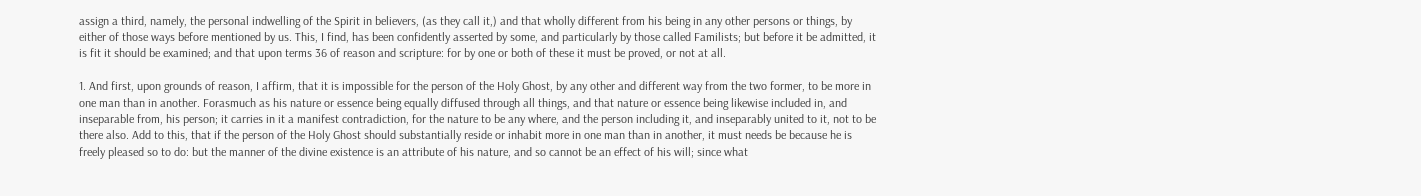assign a third, namely, the personal indwelling of the Spirit in believers, (as they call it,) and that wholly different from his being in any other persons or things, by either of those ways before mentioned by us. This, I find, has been confidently asserted by some, and particularly by those called Familists; but before it be admitted, it is fit it should be examined; and that upon terms 36 of reason and scripture: for by one or both of these it must be proved, or not at all.

1. And first, upon grounds of reason, I affirm, that it is impossible for the person of the Holy Ghost, by any other and different way from the two former, to be more in one man than in another. Forasmuch as his nature or essence being equally diffused through all things, and that nature or essence being likewise included in, and inseparable from, his person; it carries in it a manifest contradiction, for the nature to be any where, and the person including it, and inseparably united to it, not to be there also. Add to this, that if the person of the Holy Ghost should substantially reside or inhabit more in one man than in another, it must needs be because he is freely pleased so to do: but the manner of the divine existence is an attribute of his nature, and so cannot be an effect of his will; since what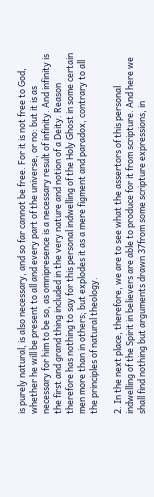is purely natural, is also necessary, and so far cannot be free. For it is not free to God, whether he will be present to all and every part of the universe, or no: but it is as necessary for him to be so, as omnipresence is a necessary result of infinity. And infinity is the first and grand thing included in the very nature and notion of a Deity. Reason therefore has nothing to say for this personal indwelling of the Holy Ghost in some certain men more than in others; but explodes it as a mere figment and paradox, contrary to all the principles of natural theology.

2. In the next place, therefore, we are to see what the assertors of this personal indwelling of the Spirit in believers are able to produce for it from scripture. And here we shall find nothing but arguments drawn 37from some scripture expressions, in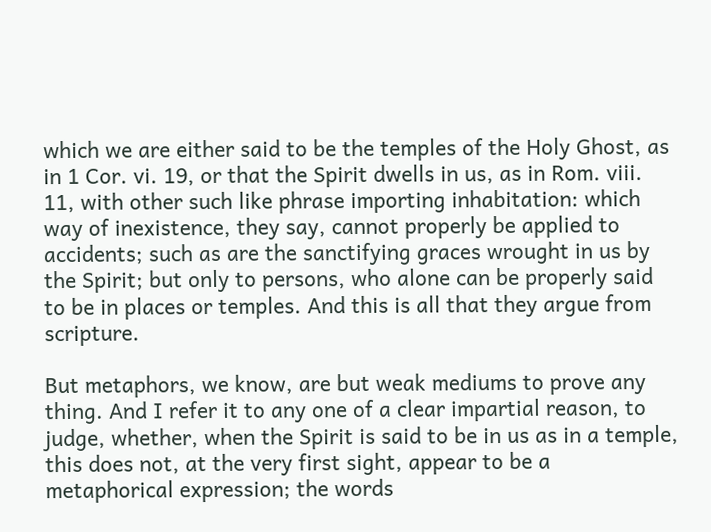which we are either said to be the temples of the Holy Ghost, as in 1 Cor. vi. 19, or that the Spirit dwells in us, as in Rom. viii. 11, with other such like phrase importing inhabitation: which way of inexistence, they say, cannot properly be applied to accidents; such as are the sanctifying graces wrought in us by the Spirit; but only to persons, who alone can be properly said to be in places or temples. And this is all that they argue from scripture.

But metaphors, we know, are but weak mediums to prove any thing. And I refer it to any one of a clear impartial reason, to judge, whether, when the Spirit is said to be in us as in a temple, this does not, at the very first sight, appear to be a metaphorical expression; the words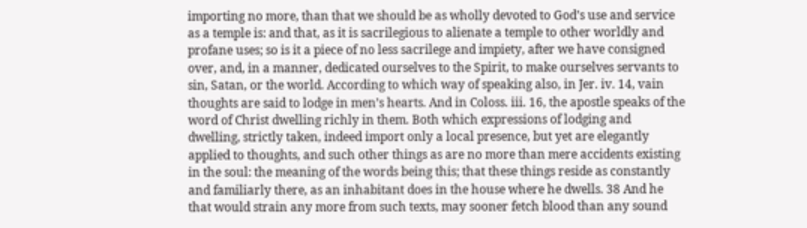importing no more, than that we should be as wholly devoted to God’s use and service as a temple is: and that, as it is sacrilegious to alienate a temple to other worldly and profane uses; so is it a piece of no less sacrilege and impiety, after we have consigned over, and, in a manner, dedicated ourselves to the Spirit, to make ourselves servants to sin, Satan, or the world. According to which way of speaking also, in Jer. iv. 14, vain thoughts are said to lodge in men’s hearts. And in Coloss. iii. 16, the apostle speaks of the word of Christ dwelling richly in them. Both which expressions of lodging and dwelling, strictly taken, indeed import only a local presence, but yet are elegantly applied to thoughts, and such other things as are no more than mere accidents existing in the soul: the meaning of the words being this; that these things reside as constantly and familiarly there, as an inhabitant does in the house where he dwells. 38 And he that would strain any more from such texts, may sooner fetch blood than any sound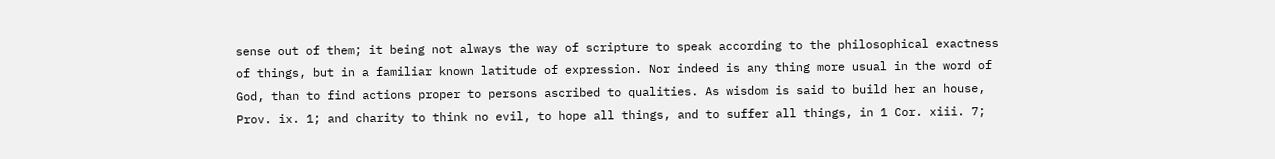sense out of them; it being not always the way of scripture to speak according to the philosophical exactness of things, but in a familiar known latitude of expression. Nor indeed is any thing more usual in the word of God, than to find actions proper to persons ascribed to qualities. As wisdom is said to build her an house, Prov. ix. 1; and charity to think no evil, to hope all things, and to suffer all things, in 1 Cor. xiii. 7;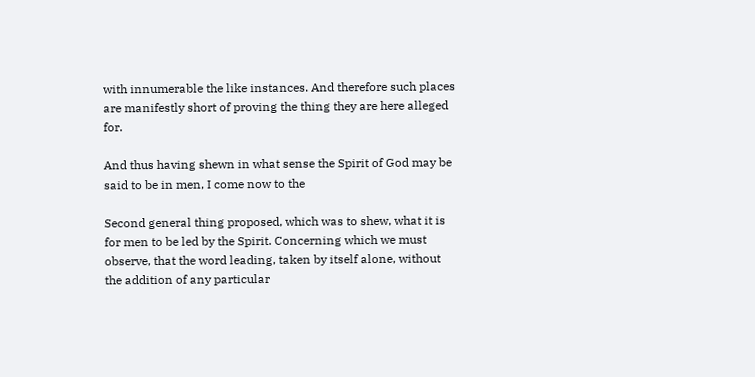with innumerable the like instances. And therefore such places are manifestly short of proving the thing they are here alleged for.

And thus having shewn in what sense the Spirit of God may be said to be in men, I come now to the

Second general thing proposed, which was to shew, what it is for men to be led by the Spirit. Concerning which we must observe, that the word leading, taken by itself alone, without the addition of any particular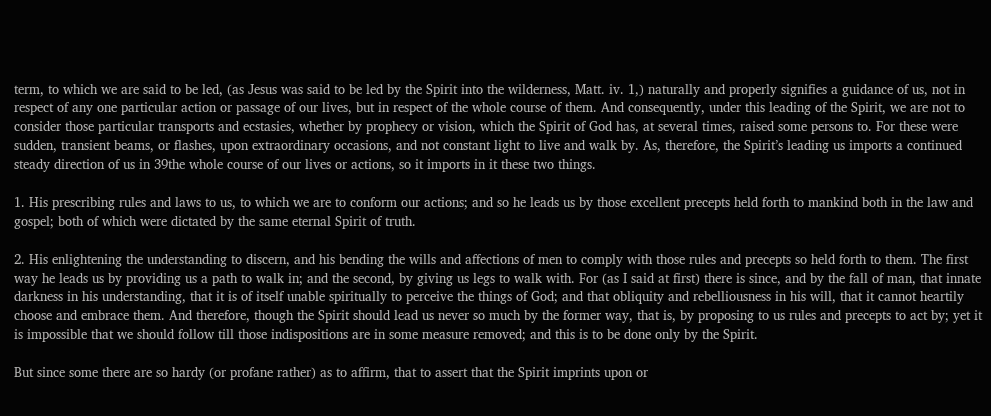term, to which we are said to be led, (as Jesus was said to be led by the Spirit into the wilderness, Matt. iv. 1,) naturally and properly signifies a guidance of us, not in respect of any one particular action or passage of our lives, but in respect of the whole course of them. And consequently, under this leading of the Spirit, we are not to consider those particular transports and ecstasies, whether by prophecy or vision, which the Spirit of God has, at several times, raised some persons to. For these were sudden, transient beams, or flashes, upon extraordinary occasions, and not constant light to live and walk by. As, therefore, the Spirit’s leading us imports a continued steady direction of us in 39the whole course of our lives or actions, so it imports in it these two things.

1. His prescribing rules and laws to us, to which we are to conform our actions; and so he leads us by those excellent precepts held forth to mankind both in the law and gospel; both of which were dictated by the same eternal Spirit of truth.

2. His enlightening the understanding to discern, and his bending the wills and affections of men to comply with those rules and precepts so held forth to them. The first way he leads us by providing us a path to walk in; and the second, by giving us legs to walk with. For (as I said at first) there is since, and by the fall of man, that innate darkness in his understanding, that it is of itself unable spiritually to perceive the things of God; and that obliquity and rebelliousness in his will, that it cannot heartily choose and embrace them. And therefore, though the Spirit should lead us never so much by the former way, that is, by proposing to us rules and precepts to act by; yet it is impossible that we should follow till those indispositions are in some measure removed; and this is to be done only by the Spirit.

But since some there are so hardy (or profane rather) as to affirm, that to assert that the Spirit imprints upon or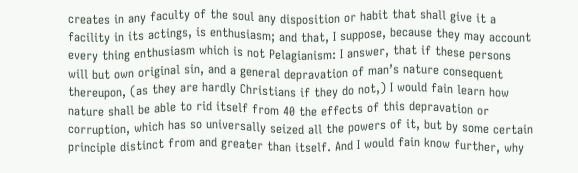creates in any faculty of the soul any disposition or habit that shall give it a facility in its actings, is enthusiasm; and that, I suppose, because they may account every thing enthusiasm which is not Pelagianism: I answer, that if these persons will but own original sin, and a general depravation of man’s nature consequent thereupon, (as they are hardly Christians if they do not,) I would fain learn how nature shall be able to rid itself from 40 the effects of this depravation or corruption, which has so universally seized all the powers of it, but by some certain principle distinct from and greater than itself. And I would fain know further, why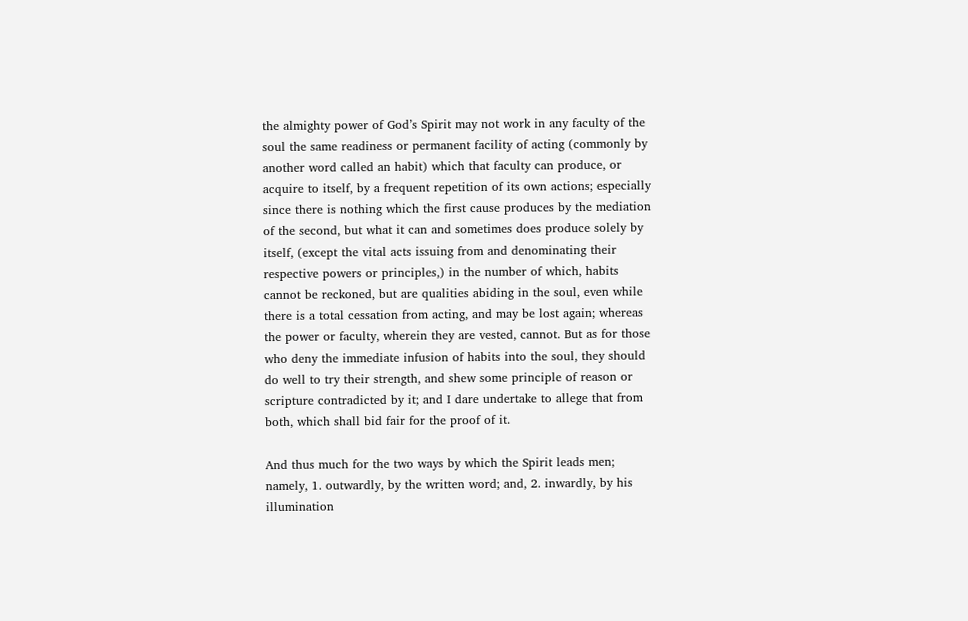the almighty power of God’s Spirit may not work in any faculty of the soul the same readiness or permanent facility of acting (commonly by another word called an habit) which that faculty can produce, or acquire to itself, by a frequent repetition of its own actions; especially since there is nothing which the first cause produces by the mediation of the second, but what it can and sometimes does produce solely by itself, (except the vital acts issuing from and denominating their respective powers or principles,) in the number of which, habits cannot be reckoned, but are qualities abiding in the soul, even while there is a total cessation from acting, and may be lost again; whereas the power or faculty, wherein they are vested, cannot. But as for those who deny the immediate infusion of habits into the soul, they should do well to try their strength, and shew some principle of reason or scripture contradicted by it; and I dare undertake to allege that from both, which shall bid fair for the proof of it.

And thus much for the two ways by which the Spirit leads men; namely, 1. outwardly, by the written word; and, 2. inwardly, by his illumination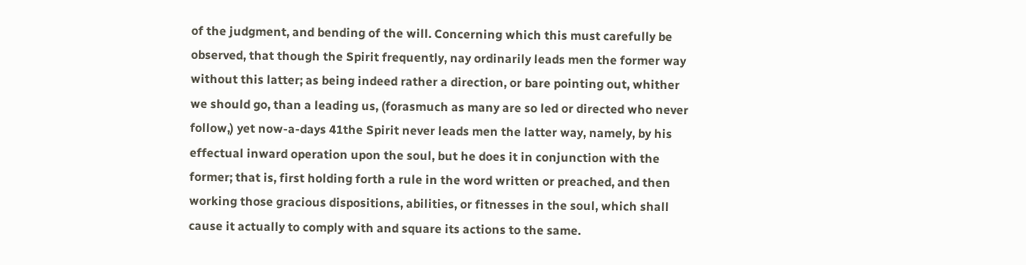of the judgment, and bending of the will. Concerning which this must carefully be observed, that though the Spirit frequently, nay ordinarily leads men the former way without this latter; as being indeed rather a direction, or bare pointing out, whither we should go, than a leading us, (forasmuch as many are so led or directed who never follow,) yet now-a-days 41the Spirit never leads men the latter way, namely, by his effectual inward operation upon the soul, but he does it in conjunction with the former; that is, first holding forth a rule in the word written or preached, and then working those gracious dispositions, abilities, or fitnesses in the soul, which shall cause it actually to comply with and square its actions to the same.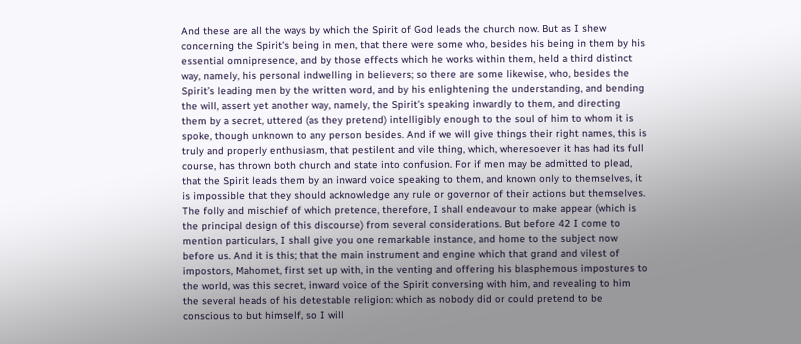And these are all the ways by which the Spirit of God leads the church now. But as I shew concerning the Spirit’s being in men, that there were some who, besides his being in them by his essential omnipresence, and by those effects which he works within them, held a third distinct way, namely, his personal indwelling in believers; so there are some likewise, who, besides the Spirit’s leading men by the written word, and by his enlightening the understanding, and bending the will, assert yet another way, namely, the Spirit’s speaking inwardly to them, and directing them by a secret, uttered (as they pretend) intelligibly enough to the soul of him to whom it is spoke, though unknown to any person besides. And if we will give things their right names, this is truly and properly enthusiasm, that pestilent and vile thing, which, wheresoever it has had its full course, has thrown both church and state into confusion. For if men may be admitted to plead, that the Spirit leads them by an inward voice speaking to them, and known only to themselves, it is impossible that they should acknowledge any rule or governor of their actions but themselves. The folly and mischief of which pretence, therefore, I shall endeavour to make appear (which is the principal design of this discourse) from several considerations. But before 42 I come to mention particulars, I shall give you one remarkable instance, and home to the subject now before us. And it is this; that the main instrument and engine which that grand and vilest of impostors, Mahomet, first set up with, in the venting and offering his blasphemous impostures to the world, was this secret, inward voice of the Spirit conversing with him, and revealing to him the several heads of his detestable religion: which as nobody did or could pretend to be conscious to but himself, so I will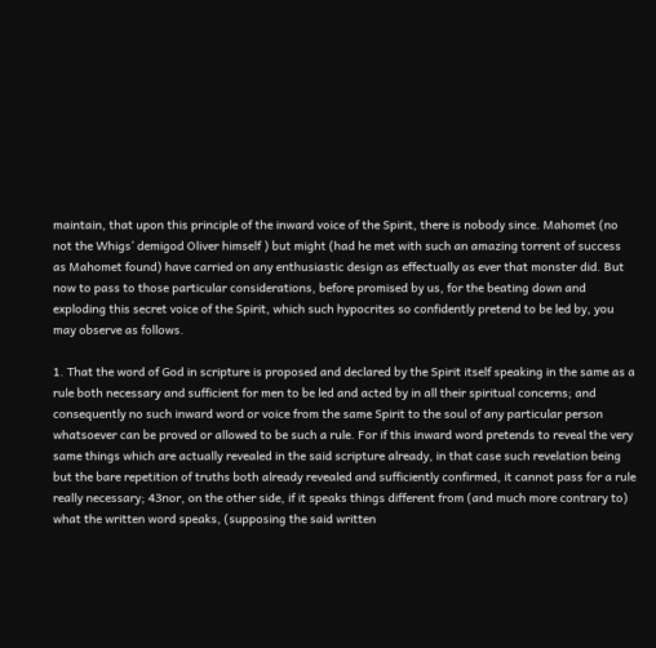maintain, that upon this principle of the inward voice of the Spirit, there is nobody since. Mahomet (no not the Whigs’ demigod Oliver himself ) but might (had he met with such an amazing torrent of success as Mahomet found) have carried on any enthusiastic design as effectually as ever that monster did. But now to pass to those particular considerations, before promised by us, for the beating down and exploding this secret voice of the Spirit, which such hypocrites so confidently pretend to be led by, you may observe as follows.

1. That the word of God in scripture is proposed and declared by the Spirit itself speaking in the same as a rule both necessary and sufficient for men to be led and acted by in all their spiritual concerns; and consequently no such inward word or voice from the same Spirit to the soul of any particular person whatsoever can be proved or allowed to be such a rule. For if this inward word pretends to reveal the very same things which are actually revealed in the said scripture already, in that case such revelation being but the bare repetition of truths both already revealed and sufficiently confirmed, it cannot pass for a rule really necessary; 43nor, on the other side, if it speaks things different from (and much more contrary to) what the written word speaks, (supposing the said written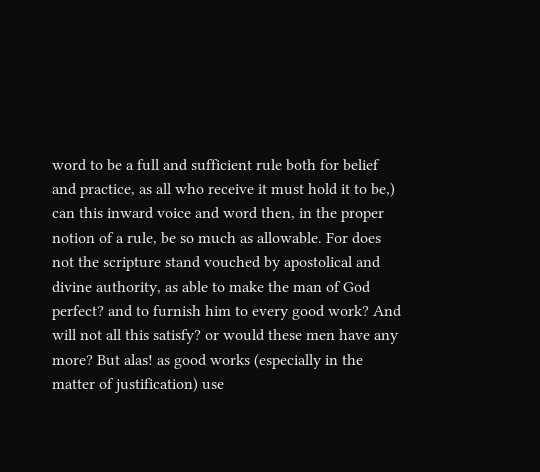word to be a full and sufficient rule both for belief and practice, as all who receive it must hold it to be,) can this inward voice and word then, in the proper notion of a rule, be so much as allowable. For does not the scripture stand vouched by apostolical and divine authority, as able to make the man of God perfect? and to furnish him to every good work? And will not all this satisfy? or would these men have any more? But alas! as good works (especially in the matter of justification) use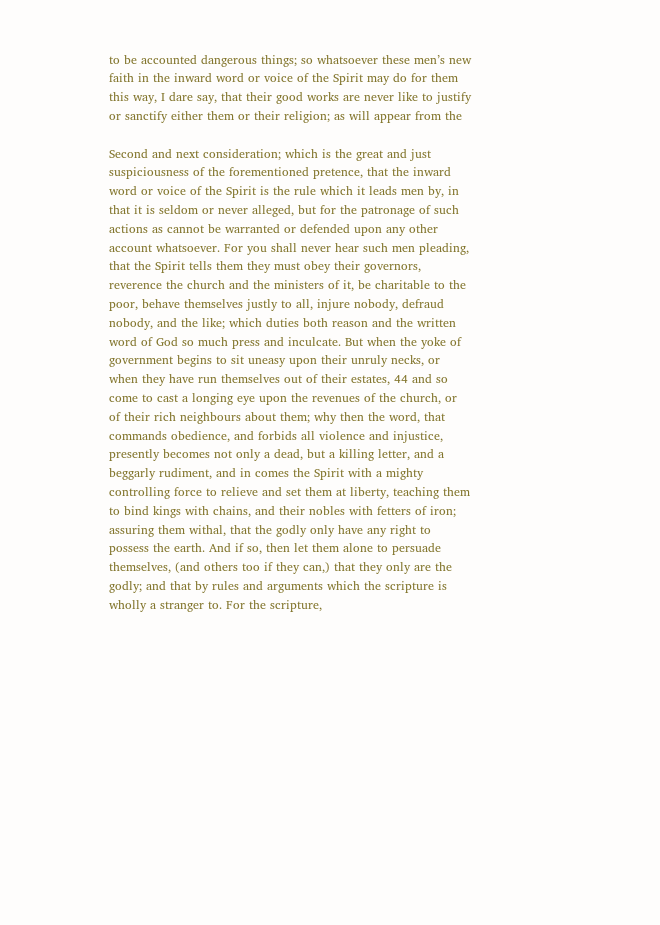to be accounted dangerous things; so whatsoever these men’s new faith in the inward word or voice of the Spirit may do for them this way, I dare say, that their good works are never like to justify or sanctify either them or their religion; as will appear from the

Second and next consideration; which is the great and just suspiciousness of the forementioned pretence, that the inward word or voice of the Spirit is the rule which it leads men by, in that it is seldom or never alleged, but for the patronage of such actions as cannot be warranted or defended upon any other account whatsoever. For you shall never hear such men pleading, that the Spirit tells them they must obey their governors, reverence the church and the ministers of it, be charitable to the poor, behave themselves justly to all, injure nobody, defraud nobody, and the like; which duties both reason and the written word of God so much press and inculcate. But when the yoke of government begins to sit uneasy upon their unruly necks, or when they have run themselves out of their estates, 44 and so come to cast a longing eye upon the revenues of the church, or of their rich neighbours about them; why then the word, that commands obedience, and forbids all violence and injustice, presently becomes not only a dead, but a killing letter, and a beggarly rudiment, and in comes the Spirit with a mighty controlling force to relieve and set them at liberty, teaching them to bind kings with chains, and their nobles with fetters of iron; assuring them withal, that the godly only have any right to possess the earth. And if so, then let them alone to persuade themselves, (and others too if they can,) that they only are the godly; and that by rules and arguments which the scripture is wholly a stranger to. For the scripture,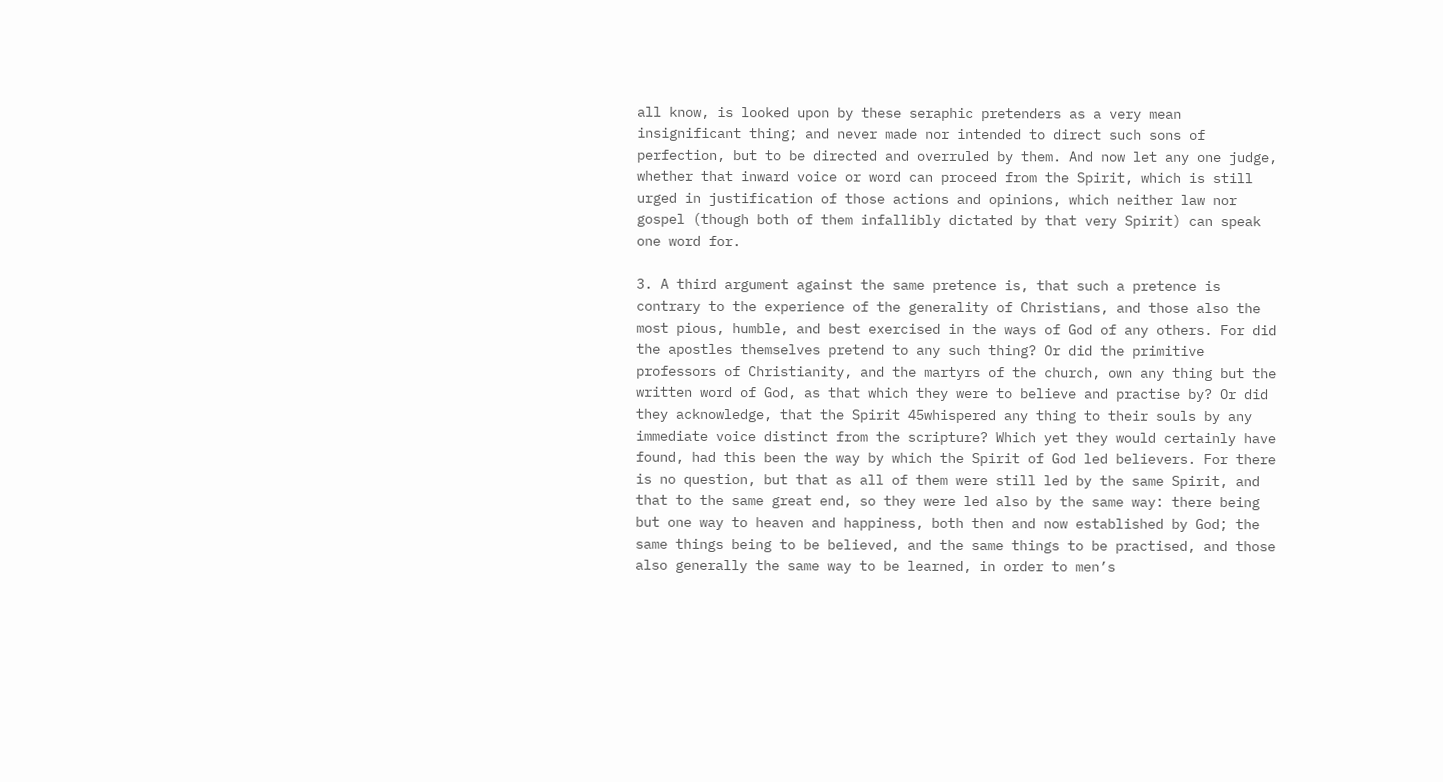all know, is looked upon by these seraphic pretenders as a very mean insignificant thing; and never made nor intended to direct such sons of perfection, but to be directed and overruled by them. And now let any one judge, whether that inward voice or word can proceed from the Spirit, which is still urged in justification of those actions and opinions, which neither law nor gospel (though both of them infallibly dictated by that very Spirit) can speak one word for.

3. A third argument against the same pretence is, that such a pretence is contrary to the experience of the generality of Christians, and those also the most pious, humble, and best exercised in the ways of God of any others. For did the apostles themselves pretend to any such thing? Or did the primitive professors of Christianity, and the martyrs of the church, own any thing but the written word of God, as that which they were to believe and practise by? Or did they acknowledge, that the Spirit 45whispered any thing to their souls by any immediate voice distinct from the scripture? Which yet they would certainly have found, had this been the way by which the Spirit of God led believers. For there is no question, but that as all of them were still led by the same Spirit, and that to the same great end, so they were led also by the same way: there being but one way to heaven and happiness, both then and now established by God; the same things being to be believed, and the same things to be practised, and those also generally the same way to be learned, in order to men’s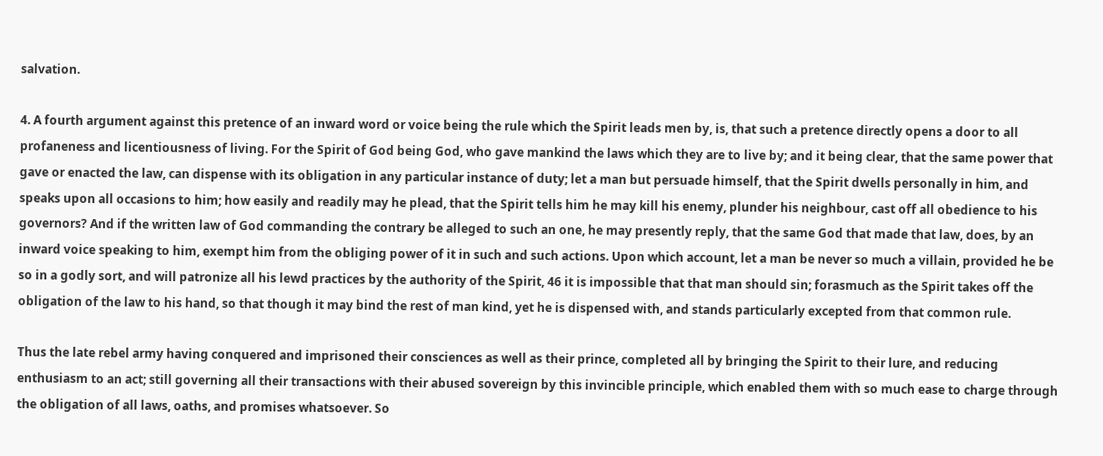salvation.

4. A fourth argument against this pretence of an inward word or voice being the rule which the Spirit leads men by, is, that such a pretence directly opens a door to all profaneness and licentiousness of living. For the Spirit of God being God, who gave mankind the laws which they are to live by; and it being clear, that the same power that gave or enacted the law, can dispense with its obligation in any particular instance of duty; let a man but persuade himself, that the Spirit dwells personally in him, and speaks upon all occasions to him; how easily and readily may he plead, that the Spirit tells him he may kill his enemy, plunder his neighbour, cast off all obedience to his governors? And if the written law of God commanding the contrary be alleged to such an one, he may presently reply, that the same God that made that law, does, by an inward voice speaking to him, exempt him from the obliging power of it in such and such actions. Upon which account, let a man be never so much a villain, provided he be so in a godly sort, and will patronize all his lewd practices by the authority of the Spirit, 46 it is impossible that that man should sin; forasmuch as the Spirit takes off the obligation of the law to his hand, so that though it may bind the rest of man kind, yet he is dispensed with, and stands particularly excepted from that common rule.

Thus the late rebel army having conquered and imprisoned their consciences as well as their prince, completed all by bringing the Spirit to their lure, and reducing enthusiasm to an act; still governing all their transactions with their abused sovereign by this invincible principle, which enabled them with so much ease to charge through the obligation of all laws, oaths, and promises whatsoever. So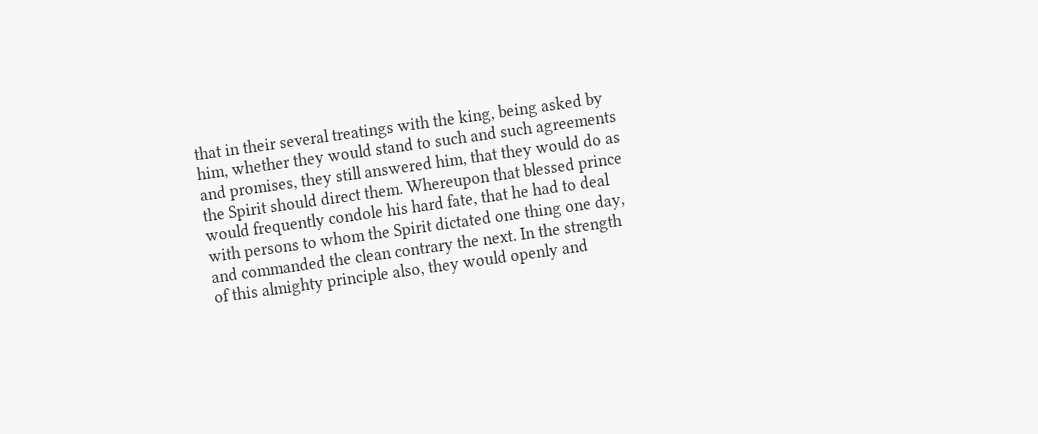that in their several treatings with the king, being asked by him, whether they would stand to such and such agreements and promises, they still answered him, that they would do as the Spirit should direct them. Whereupon that blessed prince would frequently condole his hard fate, that he had to deal with persons to whom the Spirit dictated one thing one day, and commanded the clean contrary the next. In the strength of this almighty principle also, they would openly and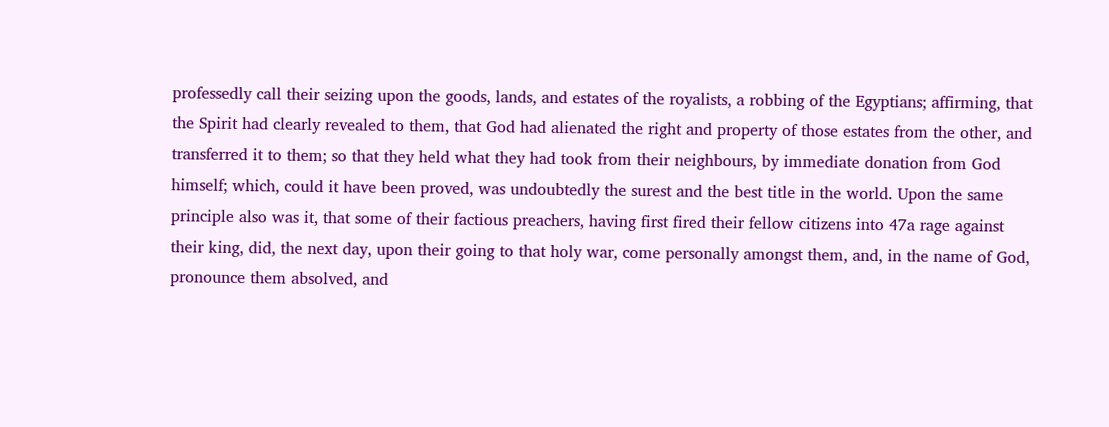professedly call their seizing upon the goods, lands, and estates of the royalists, a robbing of the Egyptians; affirming, that the Spirit had clearly revealed to them, that God had alienated the right and property of those estates from the other, and transferred it to them; so that they held what they had took from their neighbours, by immediate donation from God himself; which, could it have been proved, was undoubtedly the surest and the best title in the world. Upon the same principle also was it, that some of their factious preachers, having first fired their fellow citizens into 47a rage against their king, did, the next day, upon their going to that holy war, come personally amongst them, and, in the name of God, pronounce them absolved, and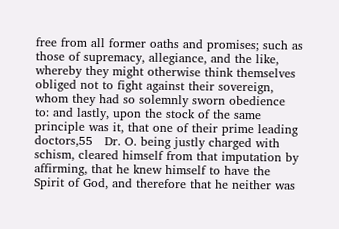free from all former oaths and promises; such as those of supremacy, allegiance, and the like, whereby they might otherwise think themselves obliged not to fight against their sovereign, whom they had so solemnly sworn obedience to: and lastly, upon the stock of the same principle was it, that one of their prime leading doctors,55   Dr. O. being justly charged with schism, cleared himself from that imputation by affirming, that he knew himself to have the Spirit of God, and therefore that he neither was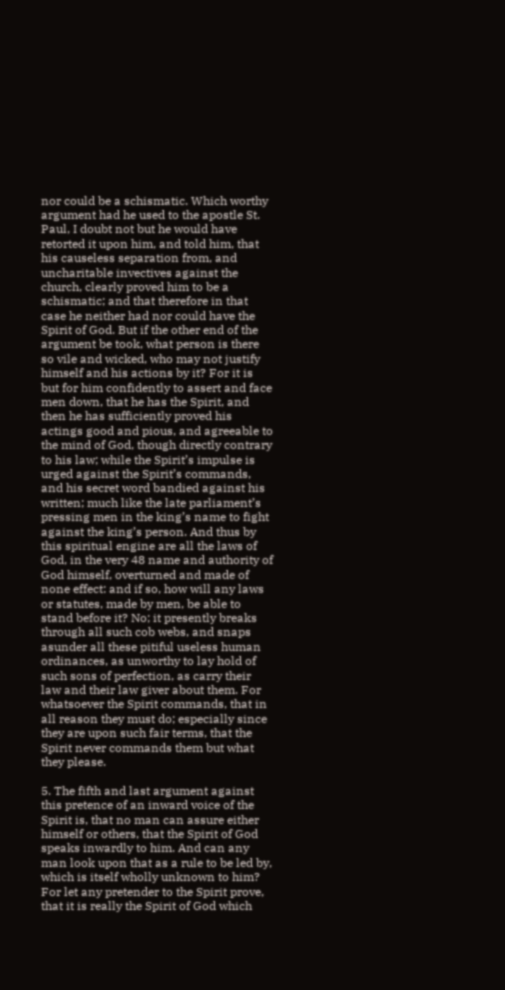nor could be a schismatic. Which worthy argument had he used to the apostle St. Paul, I doubt not but he would have retorted it upon him, and told him, that his causeless separation from, and uncharitable invectives against the church, clearly proved him to be a schismatic; and that therefore in that case he neither had nor could have the Spirit of God. But if the other end of the argument be took, what person is there so vile and wicked, who may not justify himself and his actions by it? For it is but for him confidently to assert and face men down, that he has the Spirit, and then he has sufficiently proved his actings good and pious, and agreeable to the mind of God, though directly contrary to his law; while the Spirit’s impulse is urged against the Spirit’s commands, and his secret word bandied against his written; much like the late parliament’s pressing men in the king’s name to fight against the king’s person. And thus by this spiritual engine are all the laws of God, in the very 48 name and authority of God himself, overturned and made of none effect: and if so, how will any laws or statutes, made by men, be able to stand before it? No; it presently breaks through all such cob webs, and snaps asunder all these pitiful useless human ordinances, as unworthy to lay hold of such sons of perfection, as carry their law and their law giver about them. For whatsoever the Spirit commands, that in all reason they must do; especially since they are upon such fair terms, that the Spirit never commands them but what they please.

5. The fifth and last argument against this pretence of an inward voice of the Spirit is, that no man can assure either himself or others, that the Spirit of God speaks inwardly to him. And can any man look upon that as a rule to be led by, which is itself wholly unknown to him? For let any pretender to the Spirit prove, that it is really the Spirit of God which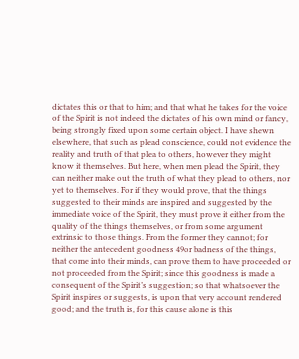dictates this or that to him; and that what he takes for the voice of the Spirit is not indeed the dictates of his own mind or fancy, being strongly fixed upon some certain object. I have shewn elsewhere, that such as plead conscience, could not evidence the reality and truth of that plea to others, however they might know it themselves. But here, when men plead the Spirit, they can neither make out the truth of what they plead to others, nor yet to themselves. For if they would prove, that the things suggested to their minds are inspired and suggested by the immediate voice of the Spirit, they must prove it either from the quality of the things themselves, or from some argument extrinsic to those things. From the former they cannot; for neither the antecedent goodness 49or badness of the things, that come into their minds, can prove them to have proceeded or not proceeded from the Spirit; since this goodness is made a consequent of the Spirit’s suggestion; so that whatsoever the Spirit inspires or suggests, is upon that very account rendered good; and the truth is, for this cause alone is this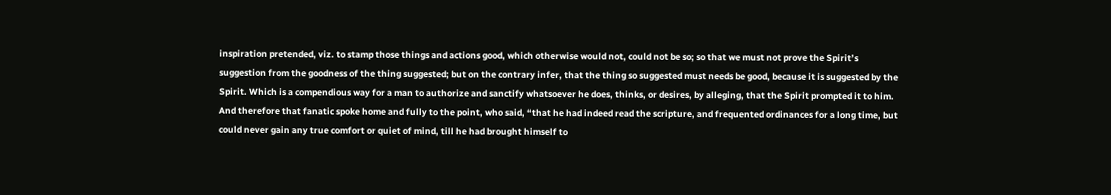inspiration pretended, viz. to stamp those things and actions good, which otherwise would not, could not be so; so that we must not prove the Spirit’s suggestion from the goodness of the thing suggested; but on the contrary infer, that the thing so suggested must needs be good, because it is suggested by the Spirit. Which is a compendious way for a man to authorize and sanctify whatsoever he does, thinks, or desires, by alleging, that the Spirit prompted it to him. And therefore that fanatic spoke home and fully to the point, who said, “that he had indeed read the scripture, and frequented ordinances for a long time, but could never gain any true comfort or quiet of mind, till he had brought himself to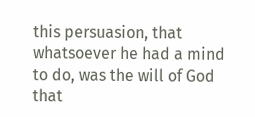this persuasion, that whatsoever he had a mind to do, was the will of God that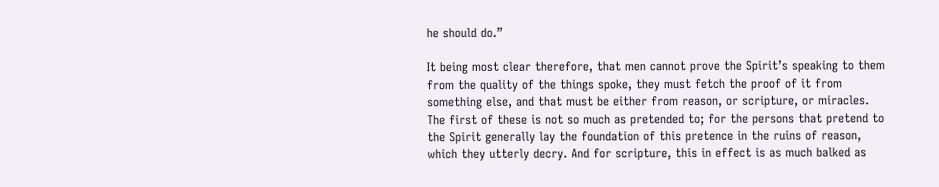he should do.”

It being most clear therefore, that men cannot prove the Spirit’s speaking to them from the quality of the things spoke, they must fetch the proof of it from something else, and that must be either from reason, or scripture, or miracles. The first of these is not so much as pretended to; for the persons that pretend to the Spirit generally lay the foundation of this pretence in the ruins of reason, which they utterly decry. And for scripture, this in effect is as much balked as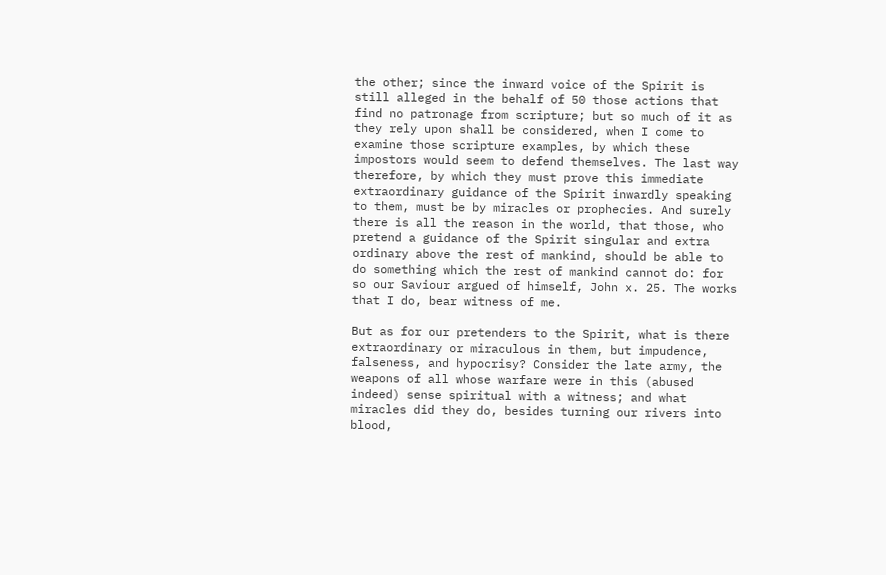the other; since the inward voice of the Spirit is still alleged in the behalf of 50 those actions that find no patronage from scripture; but so much of it as they rely upon shall be considered, when I come to examine those scripture examples, by which these impostors would seem to defend themselves. The last way therefore, by which they must prove this immediate extraordinary guidance of the Spirit inwardly speaking to them, must be by miracles or prophecies. And surely there is all the reason in the world, that those, who pretend a guidance of the Spirit singular and extra ordinary above the rest of mankind, should be able to do something which the rest of mankind cannot do: for so our Saviour argued of himself, John x. 25. The works that I do, bear witness of me.

But as for our pretenders to the Spirit, what is there extraordinary or miraculous in them, but impudence, falseness, and hypocrisy? Consider the late army, the weapons of all whose warfare were in this (abused indeed) sense spiritual with a witness; and what miracles did they do, besides turning our rivers into blood,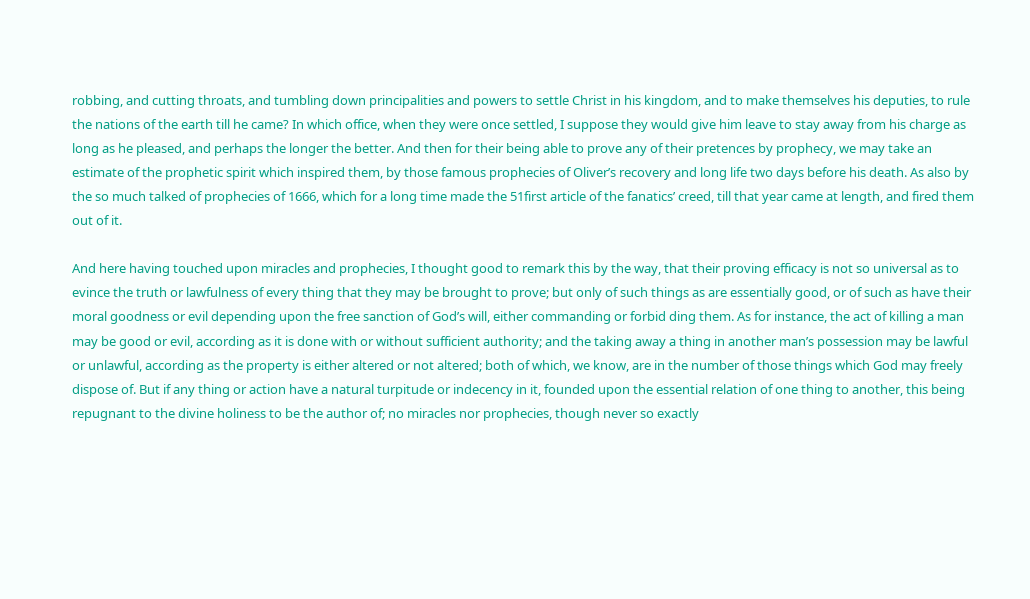robbing, and cutting throats, and tumbling down principalities and powers to settle Christ in his kingdom, and to make themselves his deputies, to rule the nations of the earth till he came? In which office, when they were once settled, I suppose they would give him leave to stay away from his charge as long as he pleased, and perhaps the longer the better. And then for their being able to prove any of their pretences by prophecy, we may take an estimate of the prophetic spirit which inspired them, by those famous prophecies of Oliver’s recovery and long life two days before his death. As also by the so much talked of prophecies of 1666, which for a long time made the 51first article of the fanatics’ creed, till that year came at length, and fired them out of it.

And here having touched upon miracles and prophecies, I thought good to remark this by the way, that their proving efficacy is not so universal as to evince the truth or lawfulness of every thing that they may be brought to prove; but only of such things as are essentially good, or of such as have their moral goodness or evil depending upon the free sanction of God’s will, either commanding or forbid ding them. As for instance, the act of killing a man may be good or evil, according as it is done with or without sufficient authority; and the taking away a thing in another man’s possession may be lawful or unlawful, according as the property is either altered or not altered; both of which, we know, are in the number of those things which God may freely dispose of. But if any thing or action have a natural turpitude or indecency in it, founded upon the essential relation of one thing to another, this being repugnant to the divine holiness to be the author of; no miracles nor prophecies, though never so exactly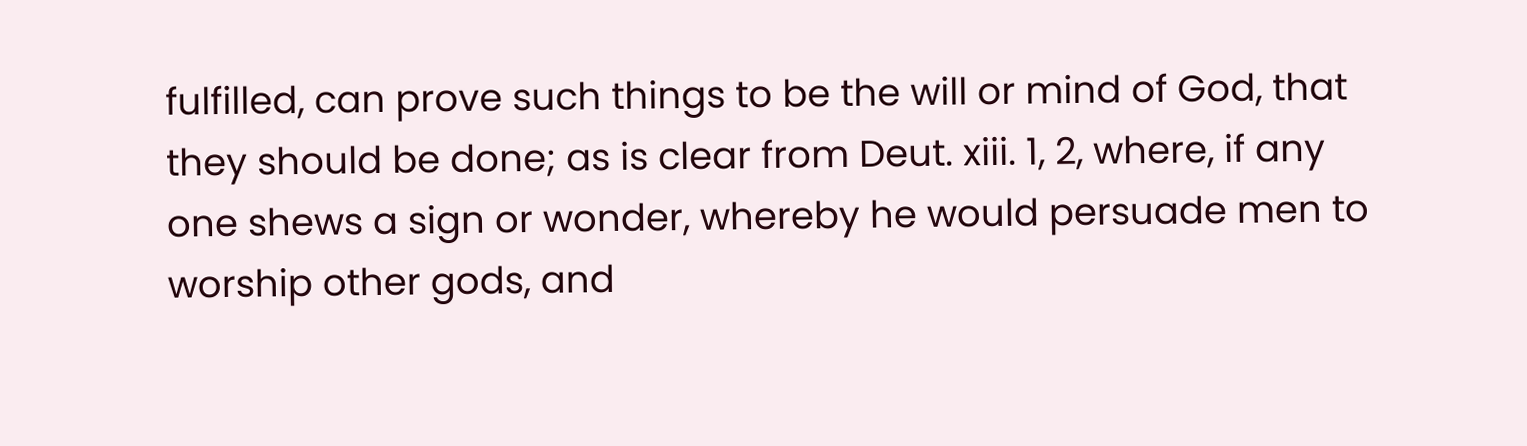fulfilled, can prove such things to be the will or mind of God, that they should be done; as is clear from Deut. xiii. 1, 2, where, if any one shews a sign or wonder, whereby he would persuade men to worship other gods, and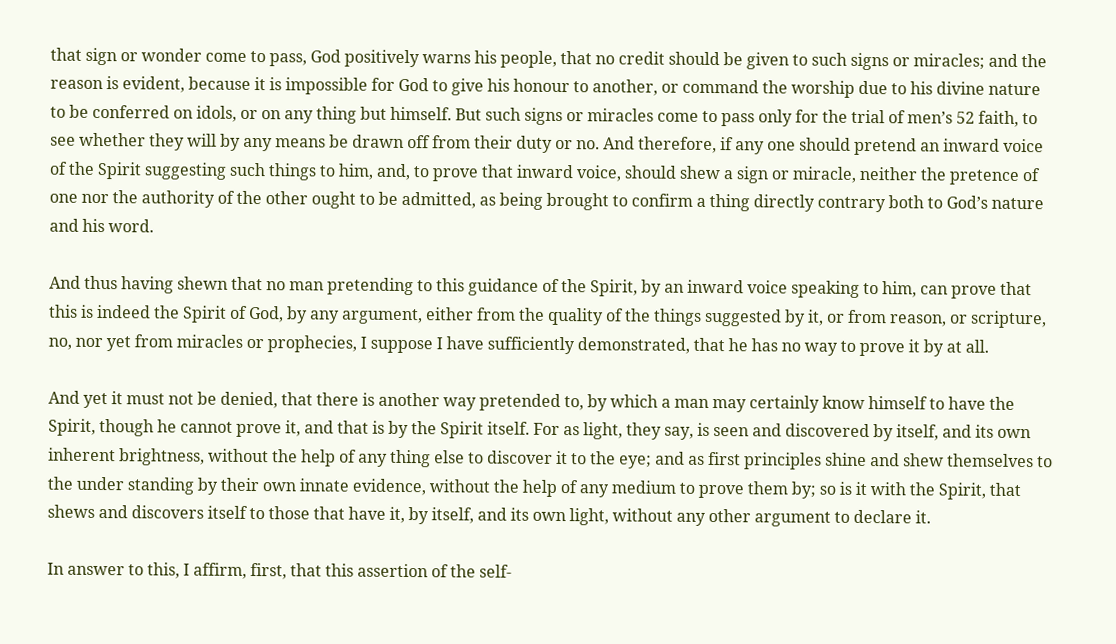that sign or wonder come to pass, God positively warns his people, that no credit should be given to such signs or miracles; and the reason is evident, because it is impossible for God to give his honour to another, or command the worship due to his divine nature to be conferred on idols, or on any thing but himself. But such signs or miracles come to pass only for the trial of men’s 52 faith, to see whether they will by any means be drawn off from their duty or no. And therefore, if any one should pretend an inward voice of the Spirit suggesting such things to him, and, to prove that inward voice, should shew a sign or miracle, neither the pretence of one nor the authority of the other ought to be admitted, as being brought to confirm a thing directly contrary both to God’s nature and his word.

And thus having shewn that no man pretending to this guidance of the Spirit, by an inward voice speaking to him, can prove that this is indeed the Spirit of God, by any argument, either from the quality of the things suggested by it, or from reason, or scripture, no, nor yet from miracles or prophecies, I suppose I have sufficiently demonstrated, that he has no way to prove it by at all.

And yet it must not be denied, that there is another way pretended to, by which a man may certainly know himself to have the Spirit, though he cannot prove it, and that is by the Spirit itself. For as light, they say, is seen and discovered by itself, and its own inherent brightness, without the help of any thing else to discover it to the eye; and as first principles shine and shew themselves to the under standing by their own innate evidence, without the help of any medium to prove them by; so is it with the Spirit, that shews and discovers itself to those that have it, by itself, and its own light, without any other argument to declare it.

In answer to this, I affirm, first, that this assertion of the self-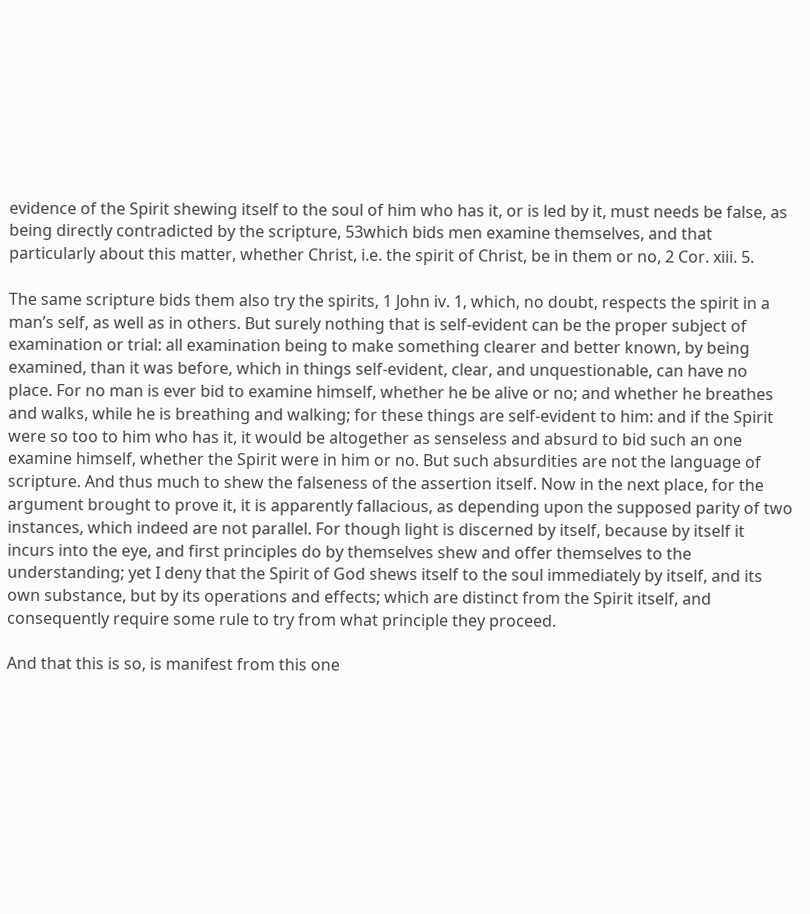evidence of the Spirit shewing itself to the soul of him who has it, or is led by it, must needs be false, as being directly contradicted by the scripture, 53which bids men examine themselves, and that particularly about this matter, whether Christ, i.e. the spirit of Christ, be in them or no, 2 Cor. xiii. 5.

The same scripture bids them also try the spirits, 1 John iv. 1, which, no doubt, respects the spirit in a man’s self, as well as in others. But surely nothing that is self-evident can be the proper subject of examination or trial: all examination being to make something clearer and better known, by being examined, than it was before, which in things self-evident, clear, and unquestionable, can have no place. For no man is ever bid to examine himself, whether he be alive or no; and whether he breathes and walks, while he is breathing and walking; for these things are self-evident to him: and if the Spirit were so too to him who has it, it would be altogether as senseless and absurd to bid such an one examine himself, whether the Spirit were in him or no. But such absurdities are not the language of scripture. And thus much to shew the falseness of the assertion itself. Now in the next place, for the argument brought to prove it, it is apparently fallacious, as depending upon the supposed parity of two instances, which indeed are not parallel. For though light is discerned by itself, because by itself it incurs into the eye, and first principles do by themselves shew and offer themselves to the understanding; yet I deny that the Spirit of God shews itself to the soul immediately by itself, and its own substance, but by its operations and effects; which are distinct from the Spirit itself, and consequently require some rule to try from what principle they proceed.

And that this is so, is manifest from this one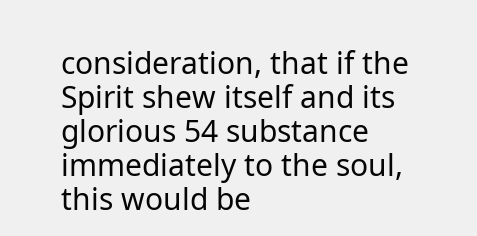consideration, that if the Spirit shew itself and its glorious 54 substance immediately to the soul, this would be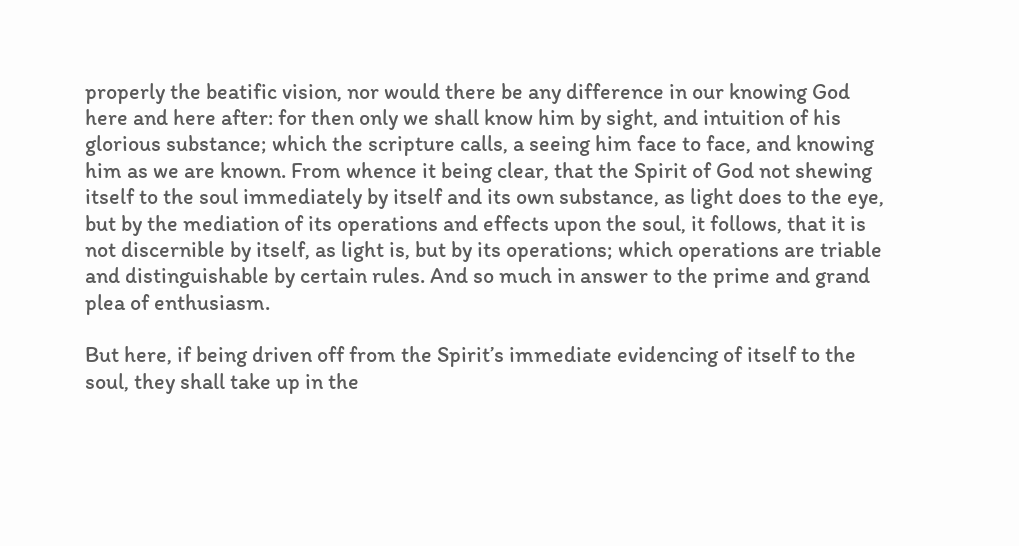properly the beatific vision, nor would there be any difference in our knowing God here and here after: for then only we shall know him by sight, and intuition of his glorious substance; which the scripture calls, a seeing him face to face, and knowing him as we are known. From whence it being clear, that the Spirit of God not shewing itself to the soul immediately by itself and its own substance, as light does to the eye, but by the mediation of its operations and effects upon the soul, it follows, that it is not discernible by itself, as light is, but by its operations; which operations are triable and distinguishable by certain rules. And so much in answer to the prime and grand plea of enthusiasm.

But here, if being driven off from the Spirit’s immediate evidencing of itself to the soul, they shall take up in the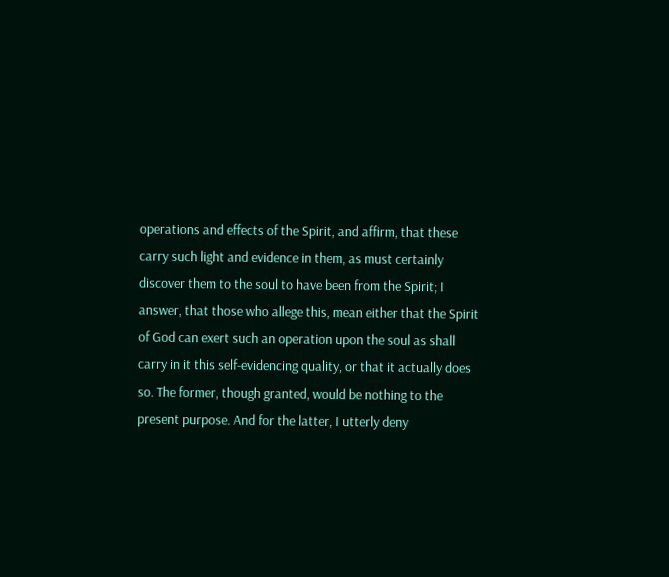operations and effects of the Spirit, and affirm, that these carry such light and evidence in them, as must certainly discover them to the soul to have been from the Spirit; I answer, that those who allege this, mean either that the Spirit of God can exert such an operation upon the soul as shall carry in it this self-evidencing quality, or that it actually does so. The former, though granted, would be nothing to the present purpose. And for the latter, I utterly deny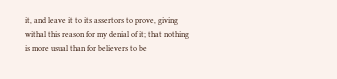it, and leave it to its assertors to prove, giving withal this reason for my denial of it; that nothing is more usual than for believers to be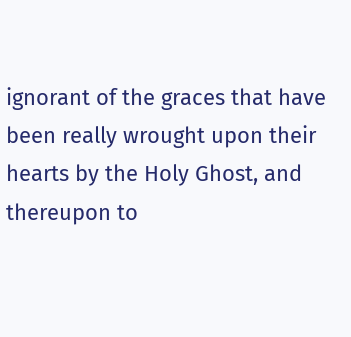ignorant of the graces that have been really wrought upon their hearts by the Holy Ghost, and thereupon to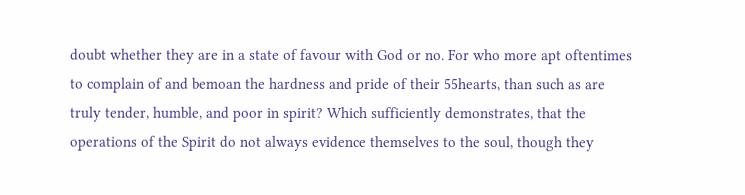doubt whether they are in a state of favour with God or no. For who more apt oftentimes to complain of and bemoan the hardness and pride of their 55hearts, than such as are truly tender, humble, and poor in spirit? Which sufficiently demonstrates, that the operations of the Spirit do not always evidence themselves to the soul, though they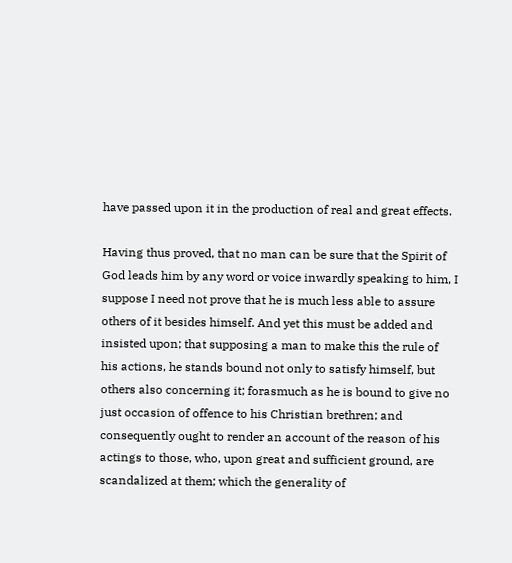have passed upon it in the production of real and great effects.

Having thus proved, that no man can be sure that the Spirit of God leads him by any word or voice inwardly speaking to him, I suppose I need not prove that he is much less able to assure others of it besides himself. And yet this must be added and insisted upon; that supposing a man to make this the rule of his actions, he stands bound not only to satisfy himself, but others also concerning it; forasmuch as he is bound to give no just occasion of offence to his Christian brethren; and consequently ought to render an account of the reason of his actings to those, who, upon great and sufficient ground, are scandalized at them; which the generality of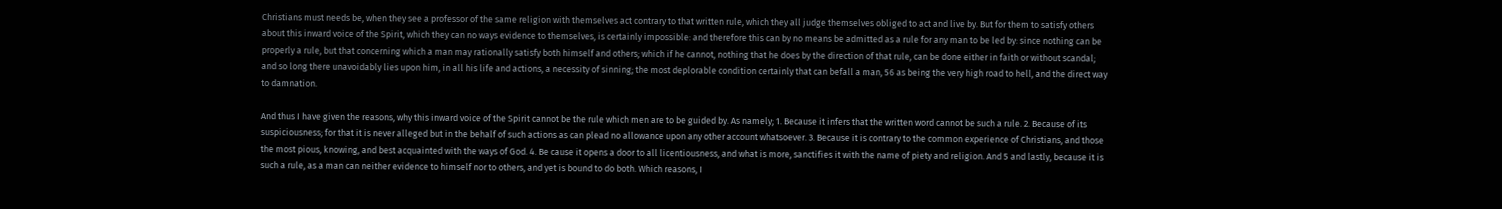Christians must needs be, when they see a professor of the same religion with themselves act contrary to that written rule, which they all judge themselves obliged to act and live by. But for them to satisfy others about this inward voice of the Spirit, which they can no ways evidence to themselves, is certainly impossible: and therefore this can by no means be admitted as a rule for any man to be led by: since nothing can be properly a rule, but that concerning which a man may rationally satisfy both himself and others; which if he cannot, nothing that he does by the direction of that rule, can be done either in faith or without scandal; and so long there unavoidably lies upon him, in all his life and actions, a necessity of sinning; the most deplorable condition certainly that can befall a man, 56 as being the very high road to hell, and the direct way to damnation.

And thus I have given the reasons, why this inward voice of the Spirit cannot be the rule which men are to be guided by. As namely; 1. Because it infers that the written word cannot be such a rule. 2. Because of its suspiciousness; for that it is never alleged but in the behalf of such actions as can plead no allowance upon any other account whatsoever. 3. Because it is contrary to the common experience of Christians, and those the most pious, knowing, and best acquainted with the ways of God. 4. Be cause it opens a door to all licentiousness, and what is more, sanctifies it with the name of piety and religion. And 5 and lastly, because it is such a rule, as a man can neither evidence to himself nor to others, and yet is bound to do both. Which reasons, I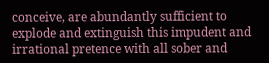conceive, are abundantly sufficient to explode and extinguish this impudent and irrational pretence with all sober and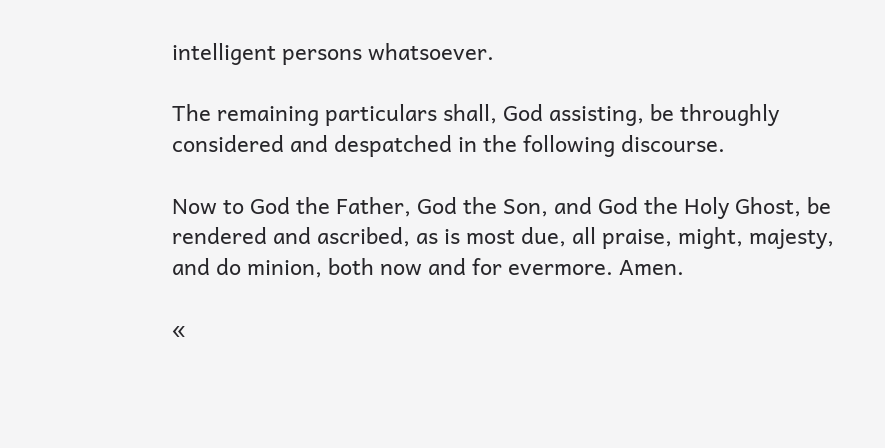intelligent persons whatsoever.

The remaining particulars shall, God assisting, be throughly considered and despatched in the following discourse.

Now to God the Father, God the Son, and God the Holy Ghost, be rendered and ascribed, as is most due, all praise, might, majesty, and do minion, both now and for evermore. Amen.

«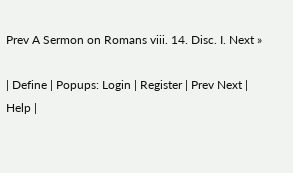Prev A Sermon on Romans viii. 14. Disc. I. Next »

| Define | Popups: Login | Register | Prev Next | Help |